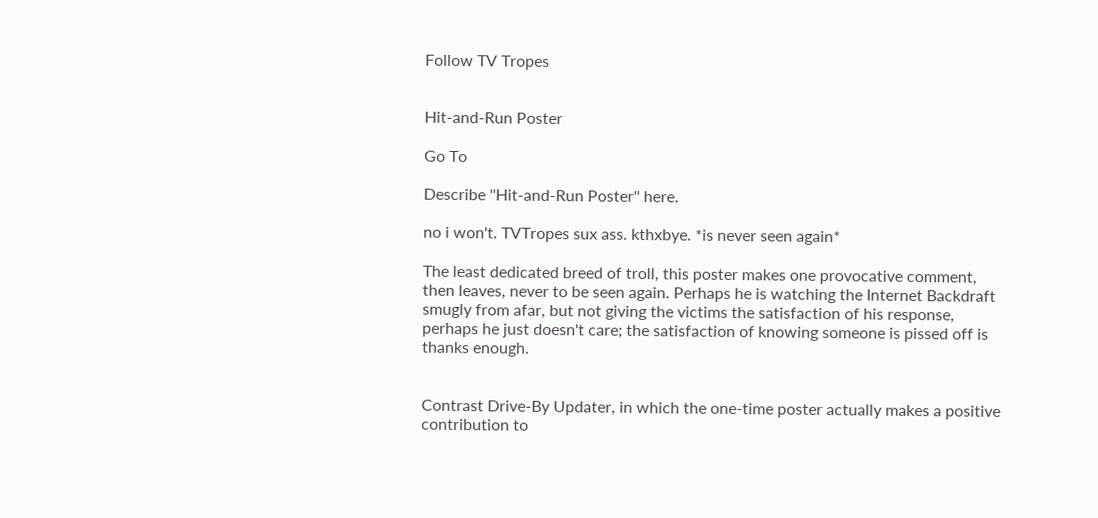Follow TV Tropes


Hit-and-Run Poster

Go To

Describe ''Hit-and-Run Poster'' here.

no i won't. TVTropes sux ass. kthxbye. *is never seen again*

The least dedicated breed of troll, this poster makes one provocative comment, then leaves, never to be seen again. Perhaps he is watching the Internet Backdraft smugly from afar, but not giving the victims the satisfaction of his response, perhaps he just doesn't care; the satisfaction of knowing someone is pissed off is thanks enough.


Contrast Drive-By Updater, in which the one-time poster actually makes a positive contribution to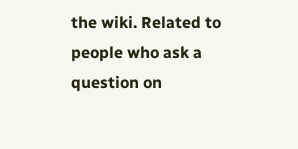the wiki. Related to people who ask a question on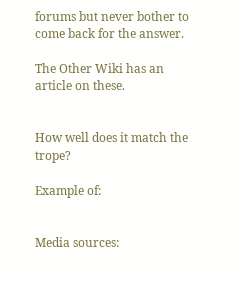forums but never bother to come back for the answer.

The Other Wiki has an article on these.


How well does it match the trope?

Example of:


Media sources: